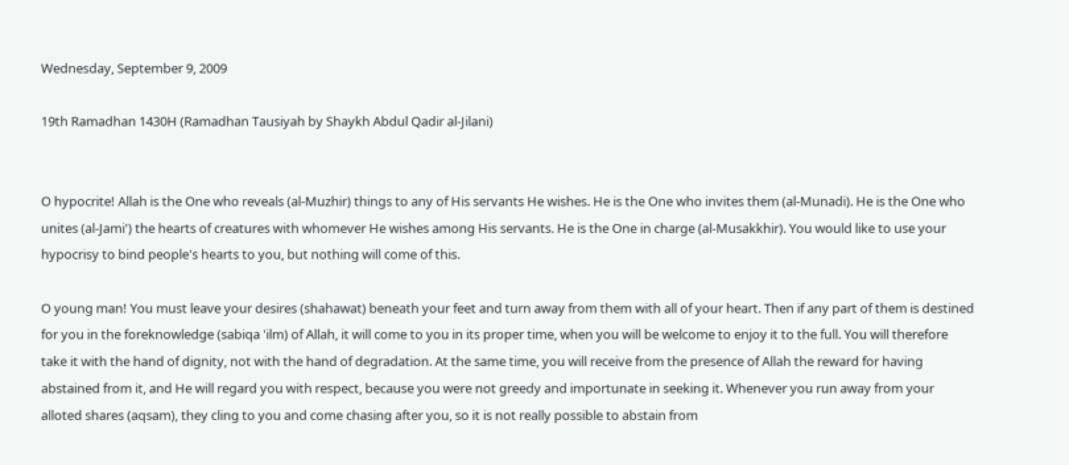Wednesday, September 9, 2009

19th Ramadhan 1430H (Ramadhan Tausiyah by Shaykh Abdul Qadir al-Jilani)


O hypocrite! Allah is the One who reveals (al-Muzhir) things to any of His servants He wishes. He is the One who invites them (al-Munadi). He is the One who unites (al-Jami') the hearts of creatures with whomever He wishes among His servants. He is the One in charge (al-Musakkhir). You would like to use your hypocrisy to bind people's hearts to you, but nothing will come of this.

O young man! You must leave your desires (shahawat) beneath your feet and turn away from them with all of your heart. Then if any part of them is destined for you in the foreknowledge (sabiqa 'ilm) of Allah, it will come to you in its proper time, when you will be welcome to enjoy it to the full. You will therefore take it with the hand of dignity, not with the hand of degradation. At the same time, you will receive from the presence of Allah the reward for having abstained from it, and He will regard you with respect, because you were not greedy and importunate in seeking it. Whenever you run away from your alloted shares (aqsam), they cling to you and come chasing after you, so it is not really possible to abstain from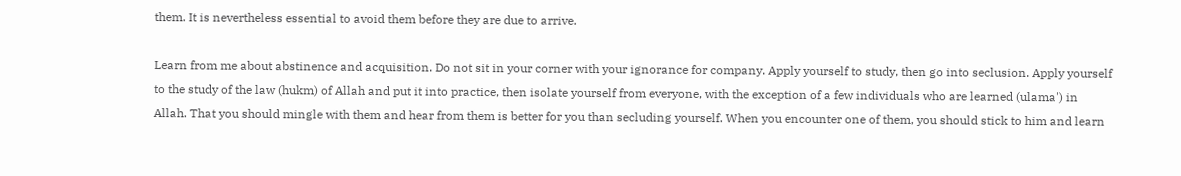them. It is nevertheless essential to avoid them before they are due to arrive.

Learn from me about abstinence and acquisition. Do not sit in your corner with your ignorance for company. Apply yourself to study, then go into seclusion. Apply yourself to the study of the law (hukm) of Allah and put it into practice, then isolate yourself from everyone, with the exception of a few individuals who are learned (ulama') in Allah. That you should mingle with them and hear from them is better for you than secluding yourself. When you encounter one of them, you should stick to him and learn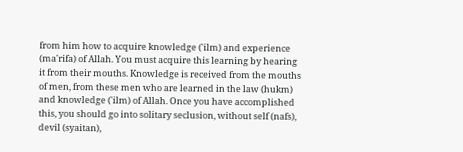from him how to acquire knowledge ('ilm) and experience (ma'rifa) of Allah. You must acquire this learning by hearing it from their mouths. Knowledge is received from the mouths of men, from these men who are learned in the law (hukm) and knowledge ('ilm) of Allah. Once you have accomplished this, you should go into solitary seclusion, without self (nafs), devil (syaitan),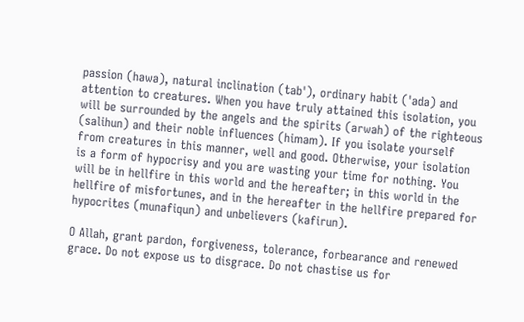passion (hawa), natural inclination (tab'), ordinary habit ('ada) and attention to creatures. When you have truly attained this isolation, you will be surrounded by the angels and the spirits (arwah) of the righteous (salihun) and their noble influences (himam). If you isolate yourself from creatures in this manner, well and good. Otherwise, your isolation is a form of hypocrisy and you are wasting your time for nothing. You will be in hellfire in this world and the hereafter; in this world in the hellfire of misfortunes, and in the hereafter in the hellfire prepared for hypocrites (munafiqun) and unbelievers (kafirun).

O Allah, grant pardon, forgiveness, tolerance, forbearance and renewed grace. Do not expose us to disgrace. Do not chastise us for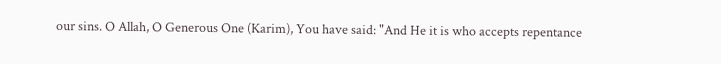our sins. O Allah, O Generous One (Karim), You have said: "And He it is who accepts repentance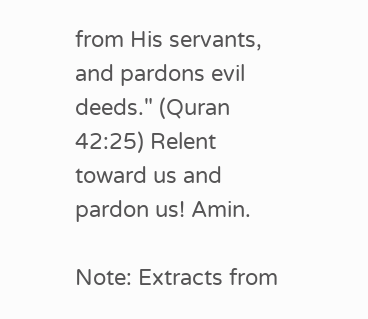from His servants, and pardons evil deeds." (Quran 42:25) Relent toward us and pardon us! Amin.

Note: Extracts from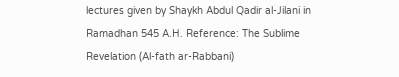lectures given by Shaykh Abdul Qadir al-Jilani in Ramadhan 545 A.H. Reference: The Sublime Revelation (Al-fath ar-Rabbani)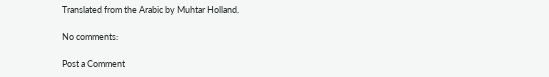Translated from the Arabic by Muhtar Holland.

No comments:

Post a Comment